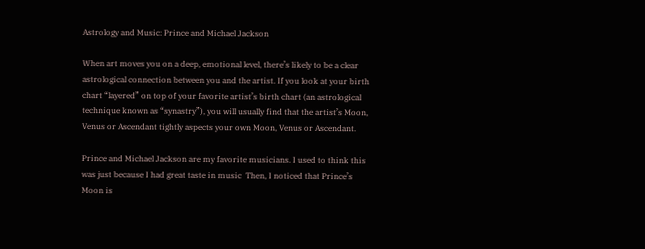Astrology and Music: Prince and Michael Jackson

When art moves you on a deep, emotional level, there’s likely to be a clear astrological connection between you and the artist. If you look at your birth chart “layered” on top of your favorite artist’s birth chart (an astrological technique known as “synastry”), you will usually find that the artist’s Moon, Venus or Ascendant tightly aspects your own Moon, Venus or Ascendant.

Prince and Michael Jackson are my favorite musicians. I used to think this was just because I had great taste in music  Then, I noticed that Prince’s Moon is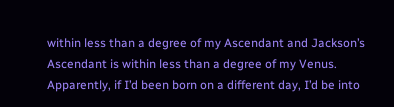within less than a degree of my Ascendant and Jackson’s Ascendant is within less than a degree of my Venus. Apparently, if I’d been born on a different day, I’d be into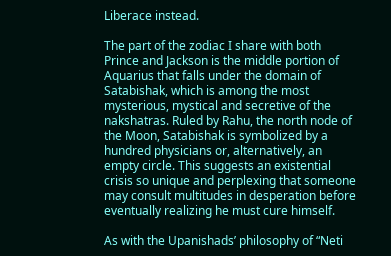Liberace instead.

The part of the zodiac I share with both Prince and Jackson is the middle portion of Aquarius that falls under the domain of Satabishak, which is among the most mysterious, mystical and secretive of the nakshatras. Ruled by Rahu, the north node of the Moon, Satabishak is symbolized by a hundred physicians or, alternatively, an empty circle. This suggests an existential crisis so unique and perplexing that someone may consult multitudes in desperation before eventually realizing he must cure himself.

As with the Upanishads’ philosophy of “Neti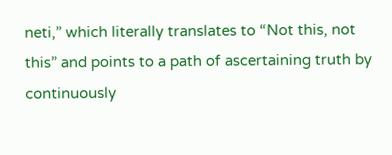neti,” which literally translates to “Not this, not this” and points to a path of ascertaining truth by continuously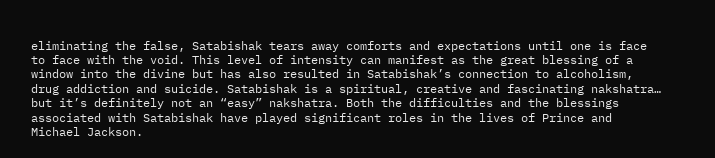eliminating the false, Satabishak tears away comforts and expectations until one is face to face with the void. This level of intensity can manifest as the great blessing of a window into the divine but has also resulted in Satabishak’s connection to alcoholism, drug addiction and suicide. Satabishak is a spiritual, creative and fascinating nakshatra… but it’s definitely not an “easy” nakshatra. Both the difficulties and the blessings associated with Satabishak have played significant roles in the lives of Prince and Michael Jackson.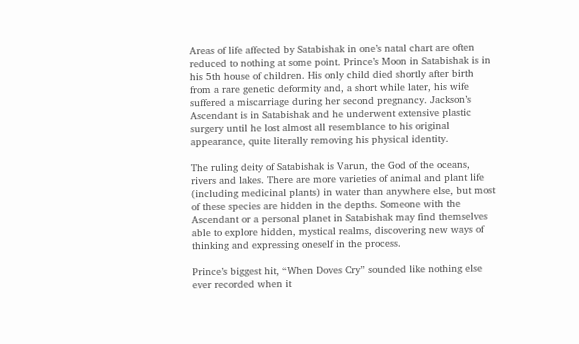Areas of life affected by Satabishak in one’s natal chart are often reduced to nothing at some point. Prince’s Moon in Satabishak is in his 5th house of children. His only child died shortly after birth from a rare genetic deformity and, a short while later, his wife suffered a miscarriage during her second pregnancy. Jackson’s Ascendant is in Satabishak and he underwent extensive plastic surgery until he lost almost all resemblance to his original appearance, quite literally removing his physical identity.

The ruling deity of Satabishak is Varun, the God of the oceans, rivers and lakes. There are more varieties of animal and plant life (including medicinal plants) in water than anywhere else, but most of these species are hidden in the depths. Someone with the Ascendant or a personal planet in Satabishak may find themselves able to explore hidden, mystical realms, discovering new ways of thinking and expressing oneself in the process.

Prince’s biggest hit, “When Doves Cry” sounded like nothing else ever recorded when it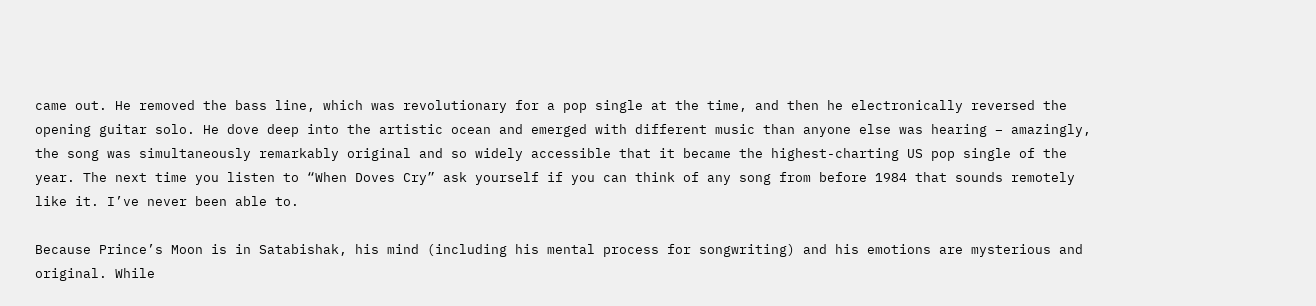came out. He removed the bass line, which was revolutionary for a pop single at the time, and then he electronically reversed the opening guitar solo. He dove deep into the artistic ocean and emerged with different music than anyone else was hearing – amazingly, the song was simultaneously remarkably original and so widely accessible that it became the highest-charting US pop single of the year. The next time you listen to “When Doves Cry” ask yourself if you can think of any song from before 1984 that sounds remotely like it. I’ve never been able to.

Because Prince’s Moon is in Satabishak, his mind (including his mental process for songwriting) and his emotions are mysterious and original. While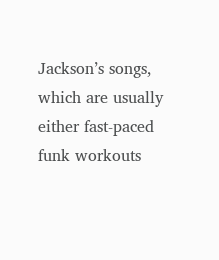Jackson’s songs, which are usually either fast-paced funk workouts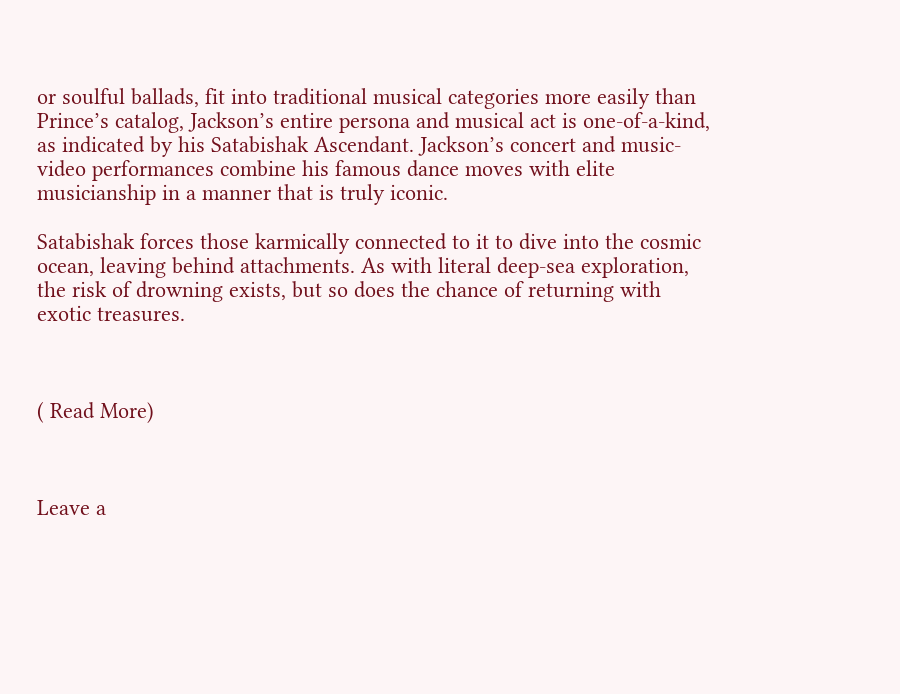or soulful ballads, fit into traditional musical categories more easily than Prince’s catalog, Jackson’s entire persona and musical act is one-of-a-kind, as indicated by his Satabishak Ascendant. Jackson’s concert and music-video performances combine his famous dance moves with elite musicianship in a manner that is truly iconic.

Satabishak forces those karmically connected to it to dive into the cosmic ocean, leaving behind attachments. As with literal deep-sea exploration, the risk of drowning exists, but so does the chance of returning with exotic treasures.



( Read More)



Leave a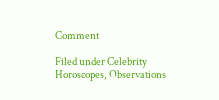Comment

Filed under Celebrity Horoscopes, Observations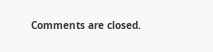Comments are closed.